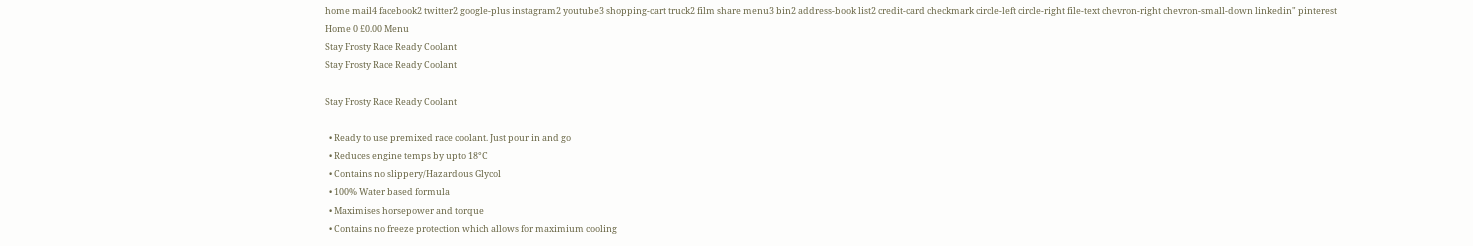home mail4 facebook2 twitter2 google-plus instagram2 youtube3 shopping-cart truck2 film share menu3 bin2 address-book list2 credit-card checkmark circle-left circle-right file-text chevron-right chevron-small-down linkedin" pinterest
Home 0 £0.00 Menu
Stay Frosty Race Ready Coolant
Stay Frosty Race Ready Coolant

Stay Frosty Race Ready Coolant

  • Ready to use premixed race coolant. Just pour in and go
  • Reduces engine temps by upto 18°C
  • Contains no slippery/Hazardous Glycol
  • 100% Water based formula
  • Maximises horsepower and torque
  • Contains no freeze protection which allows for maximium cooling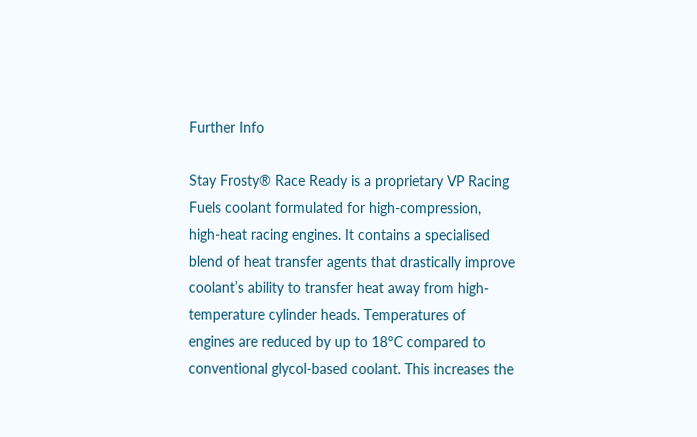Further Info

Stay Frosty® Race Ready is a proprietary VP Racing Fuels coolant formulated for high-compression, high-heat racing engines. It contains a specialised blend of heat transfer agents that drastically improve coolant’s ability to transfer heat away from high-temperature cylinder heads. Temperatures of engines are reduced by up to 18°C compared to conventional glycol-based coolant. This increases the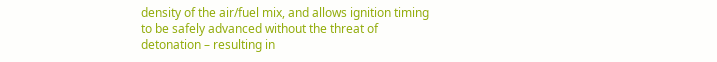density of the air/fuel mix, and allows ignition timing to be safely advanced without the threat of detonation – resulting in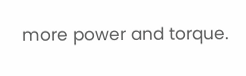more power and torque.